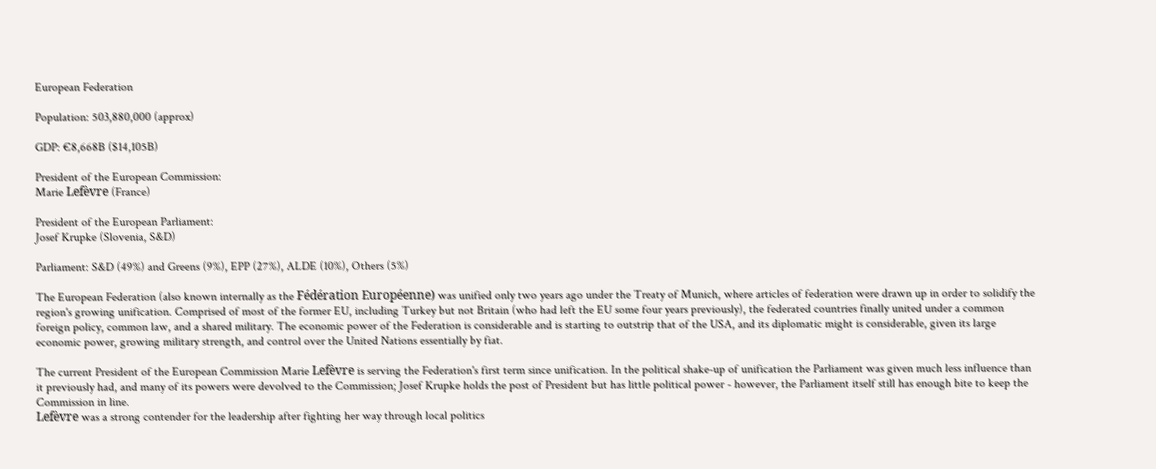European Federation

Population: 503,880,000 (approx)

GDP: €8,668B ($14,105B)

President of the European Commission:
Marie Lefèvre (France)

President of the European Parliament:
Josef Krupke (Slovenia, S&D)

Parliament: S&D (49%) and Greens (9%), EPP (27%), ALDE (10%), Others (5%)

The European Federation (also known internally as the Fédération Européenne) was unified only two years ago under the Treaty of Munich, where articles of federation were drawn up in order to solidify the region's growing unification. Comprised of most of the former EU, including Turkey but not Britain (who had left the EU some four years previously), the federated countries finally united under a common foreign policy, common law, and a shared military. The economic power of the Federation is considerable and is starting to outstrip that of the USA, and its diplomatic might is considerable, given its large economic power, growing military strength, and control over the United Nations essentially by fiat.

The current President of the European Commission Marie Lefèvre is serving the Federation's first term since unification. In the political shake-up of unification the Parliament was given much less influence than it previously had, and many of its powers were devolved to the Commission; Josef Krupke holds the post of President but has little political power - however, the Parliament itself still has enough bite to keep the Commission in line.
Lefèvre was a strong contender for the leadership after fighting her way through local politics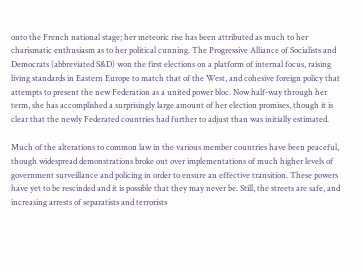onto the French national stage; her meteoric rise has been attributed as much to her charismatic enthusiasm as to her political cunning. The Progressive Alliance of Socialists and Democrats (abbreviated S&D) won the first elections on a platform of internal focus, raising living standards in Eastern Europe to match that of the West, and cohesive foreign policy that attempts to present the new Federation as a united power bloc. Now half-way through her term, she has accomplished a surprisingly large amount of her election promises, though it is clear that the newly Federated countries had further to adjust than was initially estimated.

Much of the alterations to common law in the various member countries have been peaceful, though widespread demonstrations broke out over implementations of much higher levels of government surveillance and policing in order to ensure an effective transition. These powers have yet to be rescinded and it is possible that they may never be. Still, the streets are safe, and increasing arrests of separatists and terrorists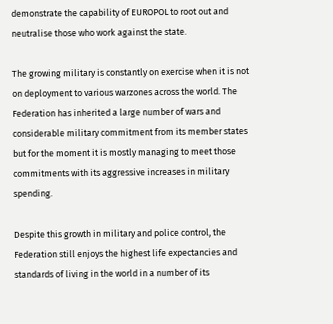demonstrate the capability of EUROPOL to root out and neutralise those who work against the state.

The growing military is constantly on exercise when it is not on deployment to various warzones across the world. The Federation has inherited a large number of wars and considerable military commitment from its member states but for the moment it is mostly managing to meet those commitments with its aggressive increases in military spending.

Despite this growth in military and police control, the Federation still enjoys the highest life expectancies and standards of living in the world in a number of its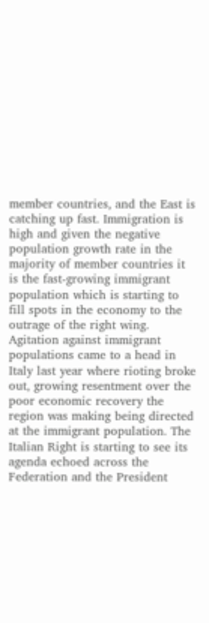member countries, and the East is catching up fast. Immigration is high and given the negative population growth rate in the majority of member countries it is the fast-growing immigrant population which is starting to fill spots in the economy to the outrage of the right wing. Agitation against immigrant populations came to a head in Italy last year where rioting broke out, growing resentment over the poor economic recovery the region was making being directed at the immigrant population. The Italian Right is starting to see its agenda echoed across the Federation and the President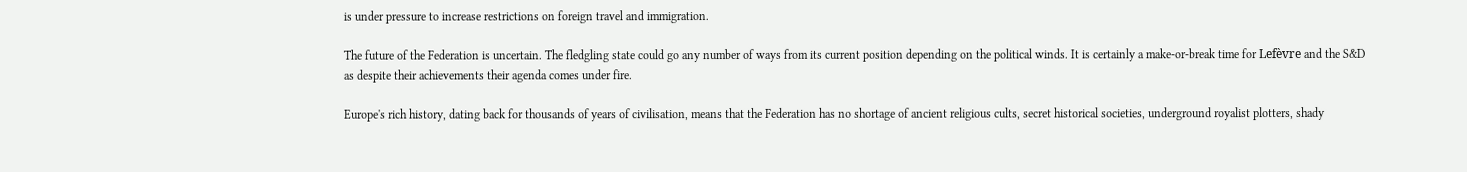is under pressure to increase restrictions on foreign travel and immigration.

The future of the Federation is uncertain. The fledgling state could go any number of ways from its current position depending on the political winds. It is certainly a make-or-break time for Lefèvre and the S&D as despite their achievements their agenda comes under fire.

Europe's rich history, dating back for thousands of years of civilisation, means that the Federation has no shortage of ancient religious cults, secret historical societies, underground royalist plotters, shady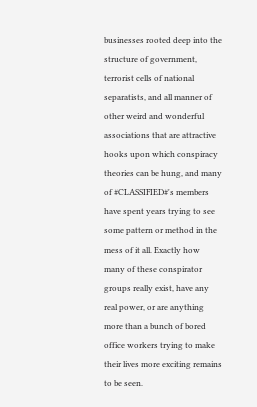businesses rooted deep into the structure of government, terrorist cells of national separatists, and all manner of other weird and wonderful associations that are attractive hooks upon which conspiracy theories can be hung, and many of #CLASSIFIED#'s members have spent years trying to see some pattern or method in the mess of it all. Exactly how many of these conspirator groups really exist, have any real power, or are anything more than a bunch of bored office workers trying to make their lives more exciting remains to be seen.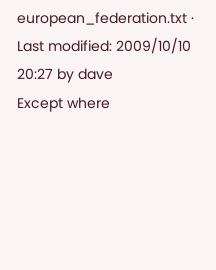european_federation.txt · Last modified: 2009/10/10 20:27 by dave
Except where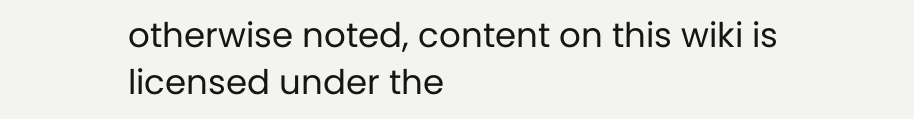otherwise noted, content on this wiki is licensed under the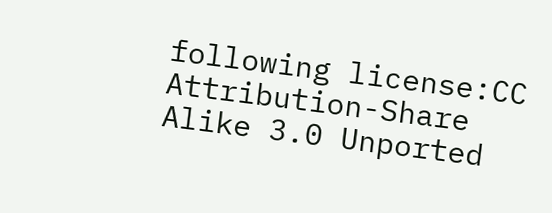following license:CC Attribution-Share Alike 3.0 Unported